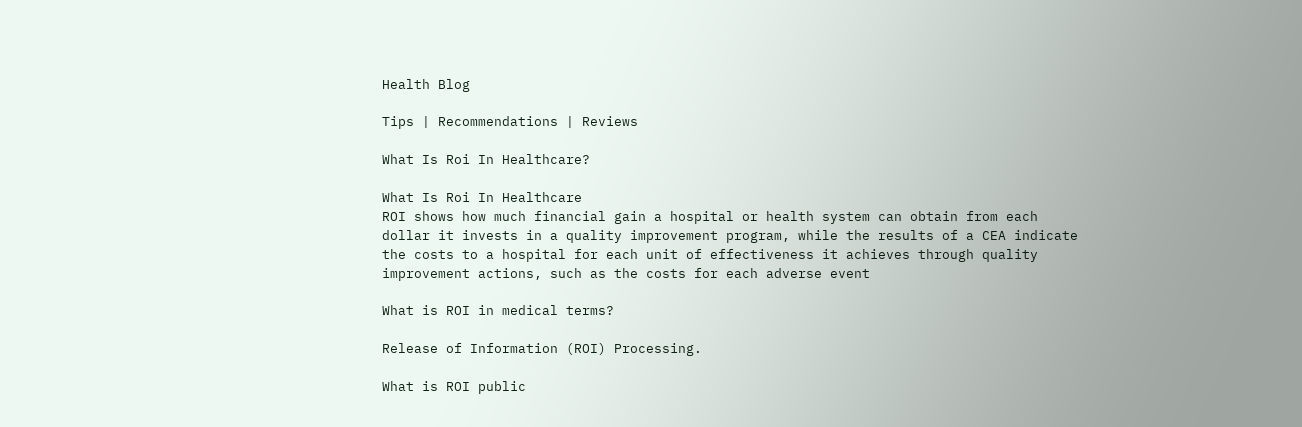Health Blog

Tips | Recommendations | Reviews

What Is Roi In Healthcare?

What Is Roi In Healthcare
ROI shows how much financial gain a hospital or health system can obtain from each dollar it invests in a quality improvement program, while the results of a CEA indicate the costs to a hospital for each unit of effectiveness it achieves through quality improvement actions, such as the costs for each adverse event

What is ROI in medical terms?

Release of Information (ROI) Processing.

What is ROI public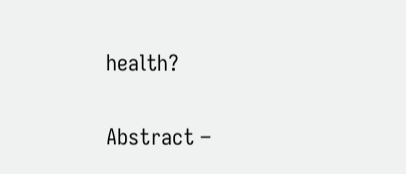health?

Abstract –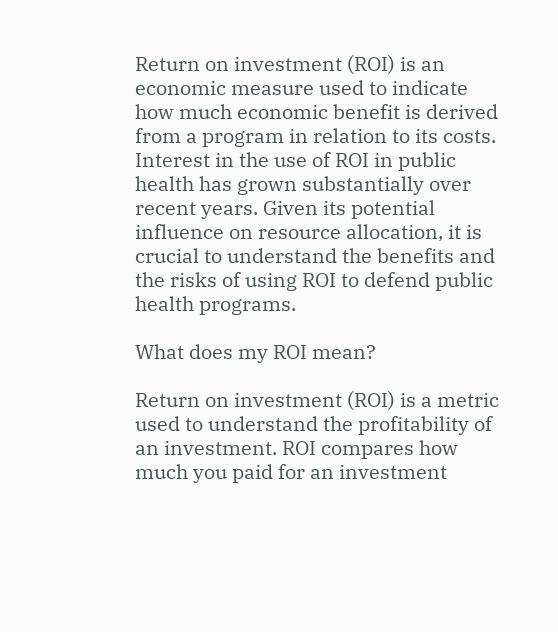Return on investment (ROI) is an economic measure used to indicate how much economic benefit is derived from a program in relation to its costs. Interest in the use of ROI in public health has grown substantially over recent years. Given its potential influence on resource allocation, it is crucial to understand the benefits and the risks of using ROI to defend public health programs.

What does my ROI mean?

Return on investment (ROI) is a metric used to understand the profitability of an investment. ROI compares how much you paid for an investment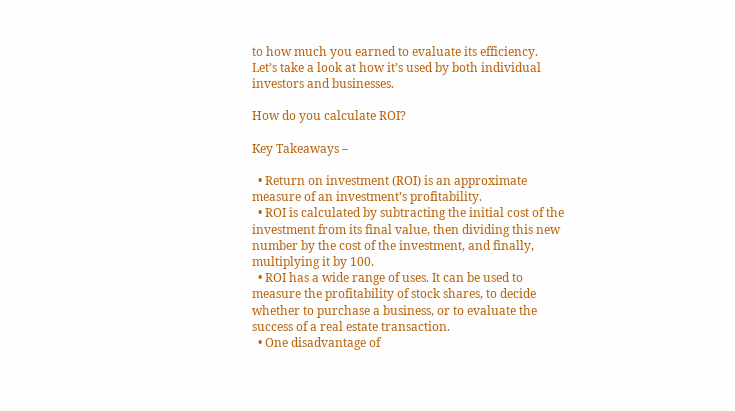to how much you earned to evaluate its efficiency. Let’s take a look at how it’s used by both individual investors and businesses.

How do you calculate ROI?

Key Takeaways –

  • Return on investment (ROI) is an approximate measure of an investment’s profitability.
  • ROI is calculated by subtracting the initial cost of the investment from its final value, then dividing this new number by the cost of the investment, and finally, multiplying it by 100.
  • ROI has a wide range of uses. It can be used to measure the profitability of stock shares, to decide whether to purchase a business, or to evaluate the success of a real estate transaction.
  • One disadvantage of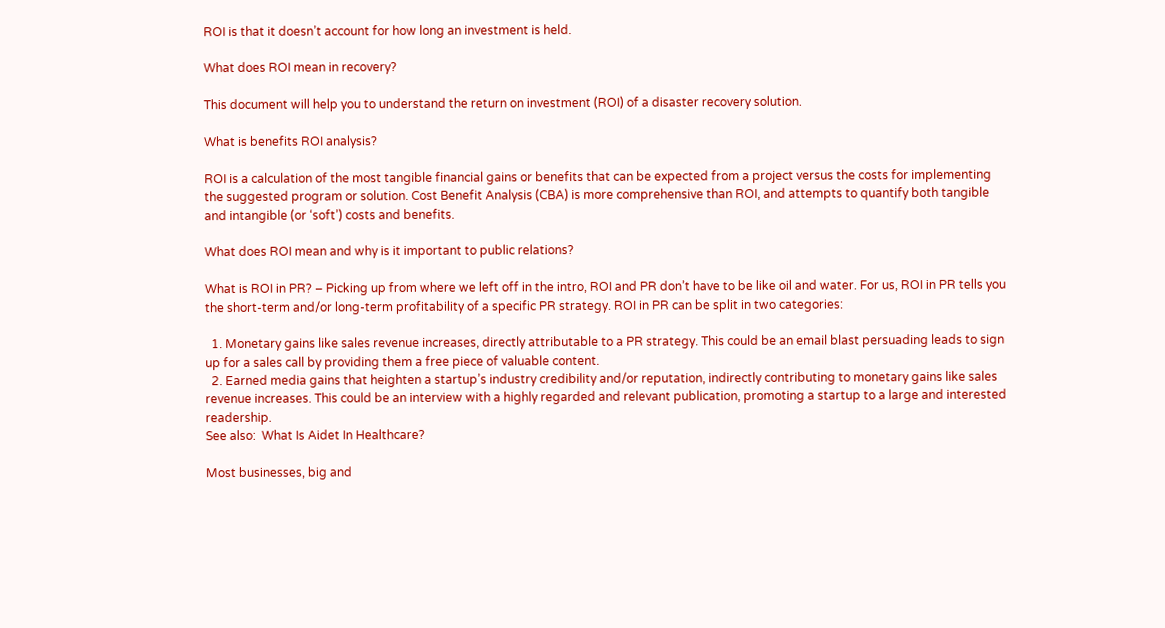ROI is that it doesn’t account for how long an investment is held.

What does ROI mean in recovery?

This document will help you to understand the return on investment (ROI) of a disaster recovery solution.

What is benefits ROI analysis?

ROI is a calculation of the most tangible financial gains or benefits that can be expected from a project versus the costs for implementing the suggested program or solution. Cost Benefit Analysis (CBA) is more comprehensive than ROI, and attempts to quantify both tangible and intangible (or ‘soft’) costs and benefits.

What does ROI mean and why is it important to public relations?

What is ROI in PR? – Picking up from where we left off in the intro, ROI and PR don’t have to be like oil and water. For us, ROI in PR tells you the short-term and/or long-term profitability of a specific PR strategy. ROI in PR can be split in two categories:

  1. Monetary gains like sales revenue increases, directly attributable to a PR strategy. This could be an email blast persuading leads to sign up for a sales call by providing them a free piece of valuable content.
  2. Earned media gains that heighten a startup’s industry credibility and/or reputation, indirectly contributing to monetary gains like sales revenue increases. This could be an interview with a highly regarded and relevant publication, promoting a startup to a large and interested readership.
See also:  What Is Aidet In Healthcare?

Most businesses, big and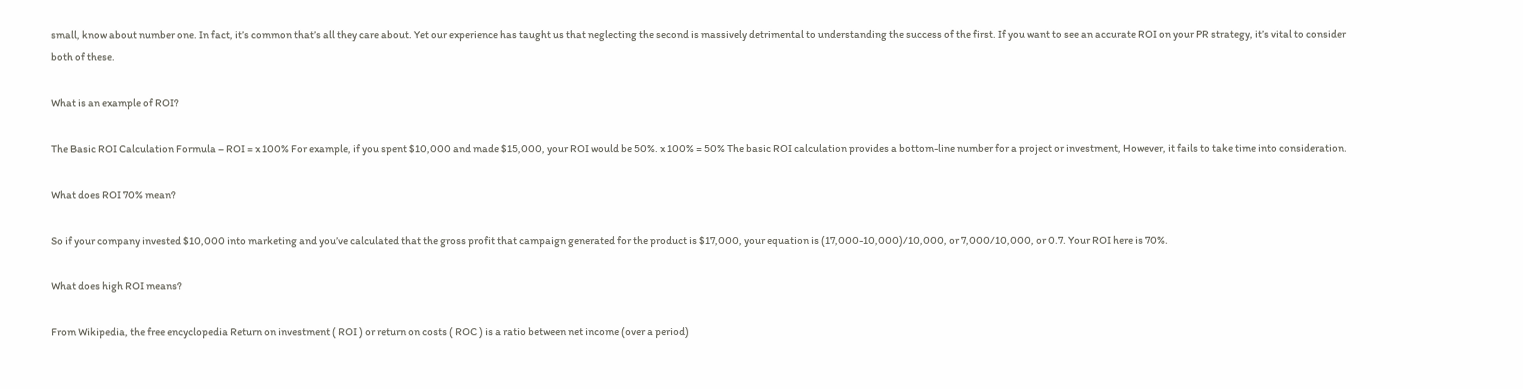small, know about number one. In fact, it’s common that’s all they care about. Yet our experience has taught us that neglecting the second is massively detrimental to understanding the success of the first. If you want to see an accurate ROI on your PR strategy, it’s vital to consider both of these.

What is an example of ROI?

The Basic ROI Calculation Formula – ROI = x 100% For example, if you spent $10,000 and made $15,000, your ROI would be 50%. x 100% = 50% The basic ROI calculation provides a bottom-line number for a project or investment, However, it fails to take time into consideration.

What does ROI 70% mean?

So if your company invested $10,000 into marketing and you’ve calculated that the gross profit that campaign generated for the product is $17,000, your equation is (17,000-10,000)/10,000, or 7,000/10,000, or 0.7. Your ROI here is 70%.

What does high ROI means?

From Wikipedia, the free encyclopedia Return on investment ( ROI ) or return on costs ( ROC ) is a ratio between net income (over a period)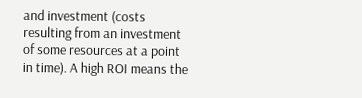and investment (costs resulting from an investment of some resources at a point in time). A high ROI means the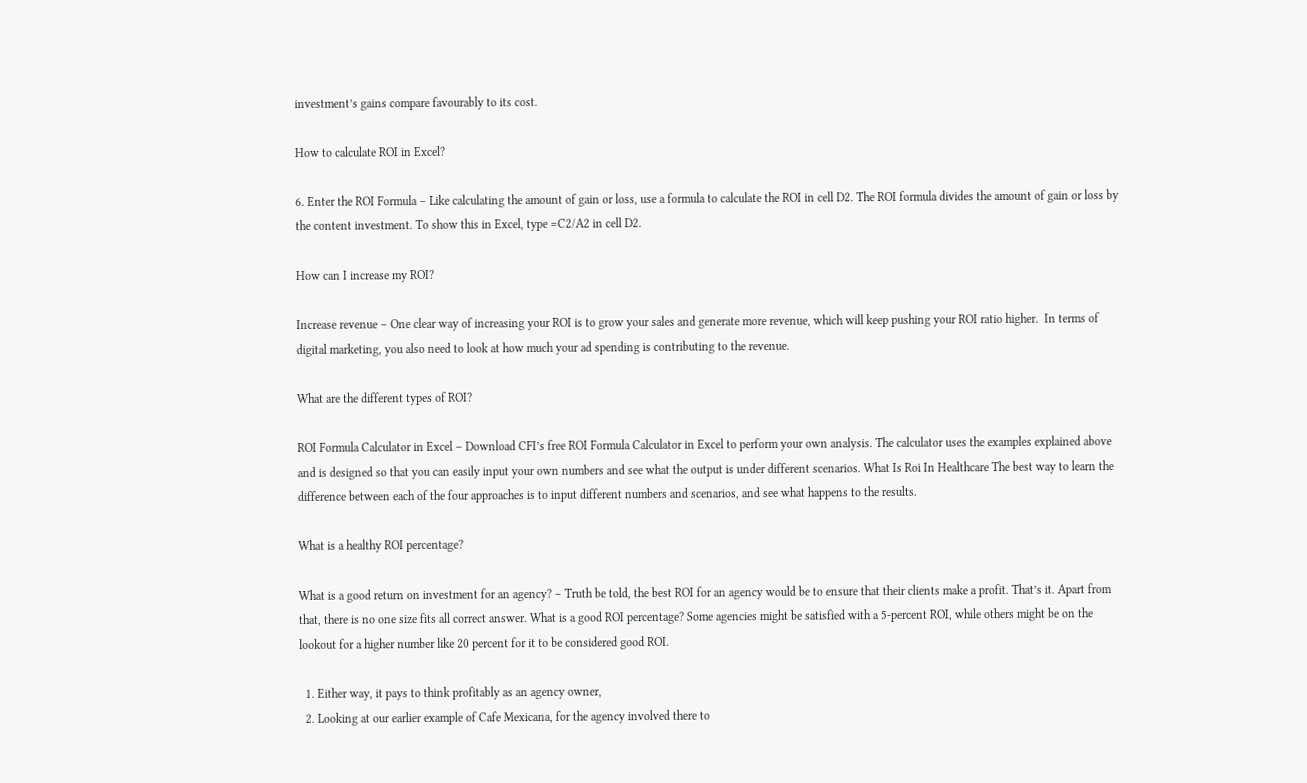investment’s gains compare favourably to its cost.

How to calculate ROI in Excel?

6. Enter the ROI Formula – Like calculating the amount of gain or loss, use a formula to calculate the ROI in cell D2. The ROI formula divides the amount of gain or loss by the content investment. To show this in Excel, type =C2/A2 in cell D2.

How can I increase my ROI?

Increase revenue – One clear way of increasing your ROI is to grow your sales and generate more revenue, which will keep pushing your ROI ratio higher.  In terms of digital marketing, you also need to look at how much your ad spending is contributing to the revenue.

What are the different types of ROI?

ROI Formula Calculator in Excel – Download CFI’s free ROI Formula Calculator in Excel to perform your own analysis. The calculator uses the examples explained above and is designed so that you can easily input your own numbers and see what the output is under different scenarios. What Is Roi In Healthcare The best way to learn the difference between each of the four approaches is to input different numbers and scenarios, and see what happens to the results.

What is a healthy ROI percentage?

What is a good return on investment for an agency? – Truth be told, the best ROI for an agency would be to ensure that their clients make a profit. That’s it. Apart from that, there is no one size fits all correct answer. What is a good ROI percentage? Some agencies might be satisfied with a 5-percent ROI, while others might be on the lookout for a higher number like 20 percent for it to be considered good ROI.

  1. Either way, it pays to think profitably as an agency owner,
  2. Looking at our earlier example of Cafe Mexicana, for the agency involved there to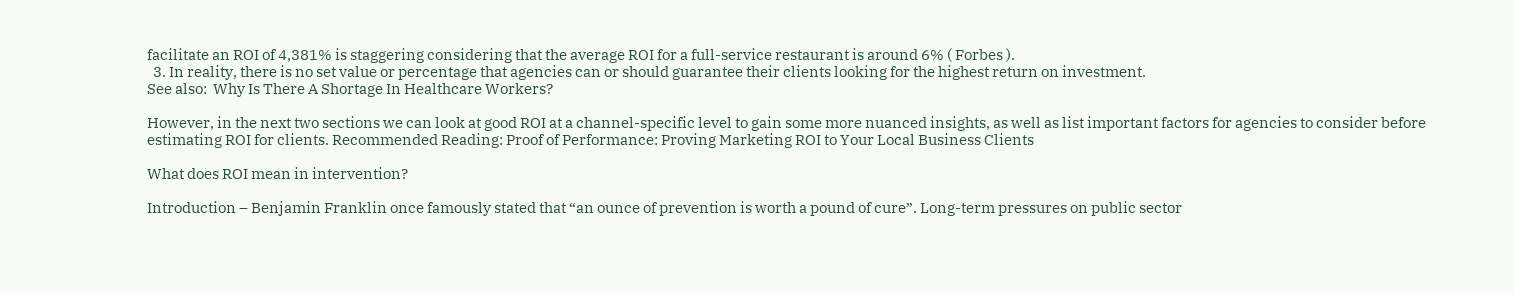facilitate an ROI of 4,381% is staggering considering that the average ROI for a full-service restaurant is around 6% ( Forbes ).
  3. In reality, there is no set value or percentage that agencies can or should guarantee their clients looking for the highest return on investment.
See also:  Why Is There A Shortage In Healthcare Workers?

However, in the next two sections we can look at good ROI at a channel-specific level to gain some more nuanced insights, as well as list important factors for agencies to consider before estimating ROI for clients. Recommended Reading: Proof of Performance: Proving Marketing ROI to Your Local Business Clients

What does ROI mean in intervention?

Introduction – Benjamin Franklin once famously stated that “an ounce of prevention is worth a pound of cure”. Long-term pressures on public sector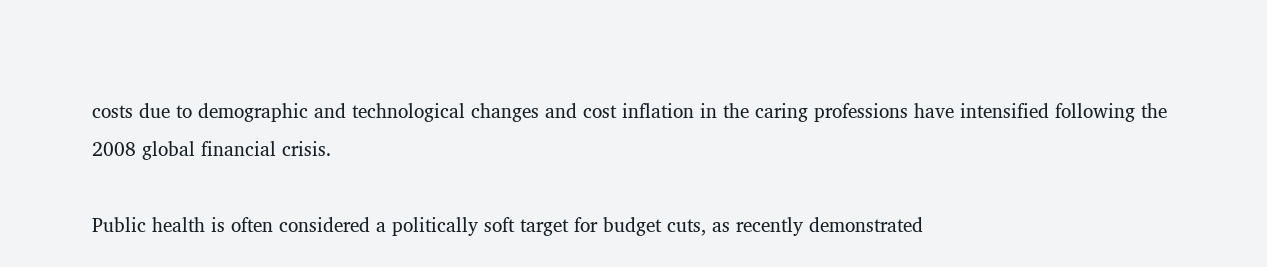costs due to demographic and technological changes and cost inflation in the caring professions have intensified following the 2008 global financial crisis.

Public health is often considered a politically soft target for budget cuts, as recently demonstrated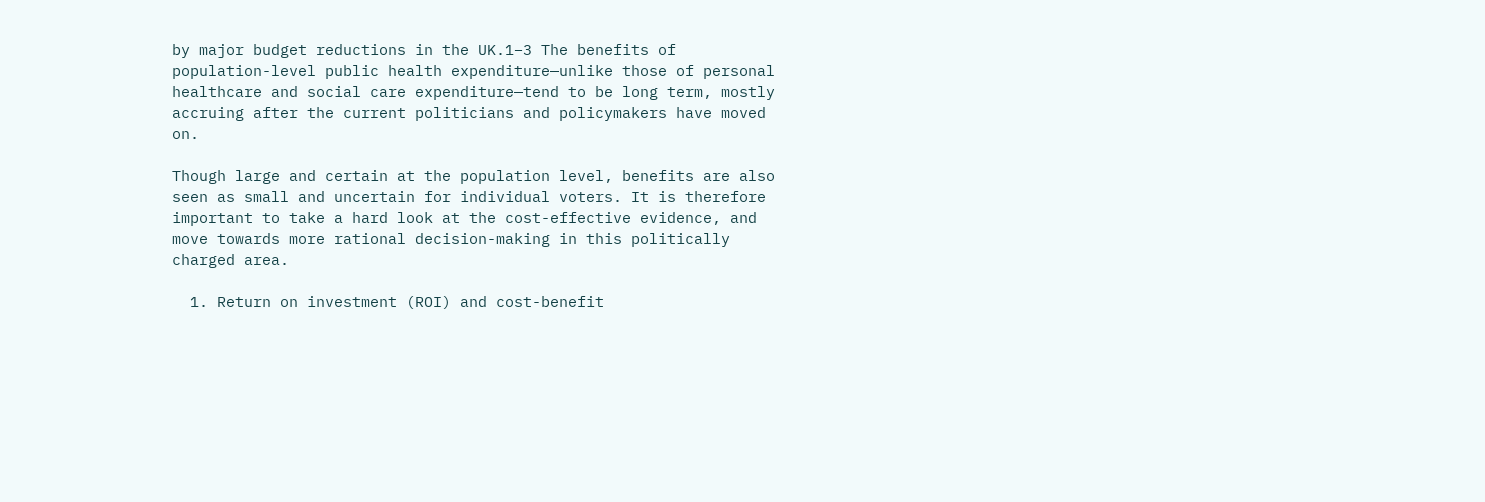by major budget reductions in the UK.1–3 The benefits of population-level public health expenditure—unlike those of personal healthcare and social care expenditure—tend to be long term, mostly accruing after the current politicians and policymakers have moved on.

Though large and certain at the population level, benefits are also seen as small and uncertain for individual voters. It is therefore important to take a hard look at the cost-effective evidence, and move towards more rational decision-making in this politically charged area.

  1. Return on investment (ROI) and cost-benefit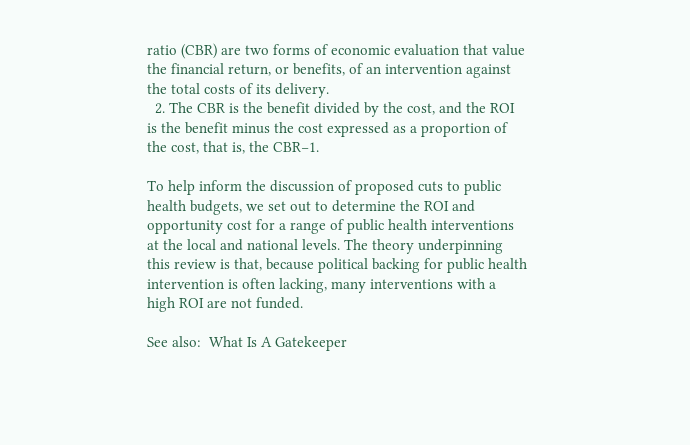ratio (CBR) are two forms of economic evaluation that value the financial return, or benefits, of an intervention against the total costs of its delivery.
  2. The CBR is the benefit divided by the cost, and the ROI is the benefit minus the cost expressed as a proportion of the cost, that is, the CBR−1.

To help inform the discussion of proposed cuts to public health budgets, we set out to determine the ROI and opportunity cost for a range of public health interventions at the local and national levels. The theory underpinning this review is that, because political backing for public health intervention is often lacking, many interventions with a high ROI are not funded.

See also:  What Is A Gatekeeper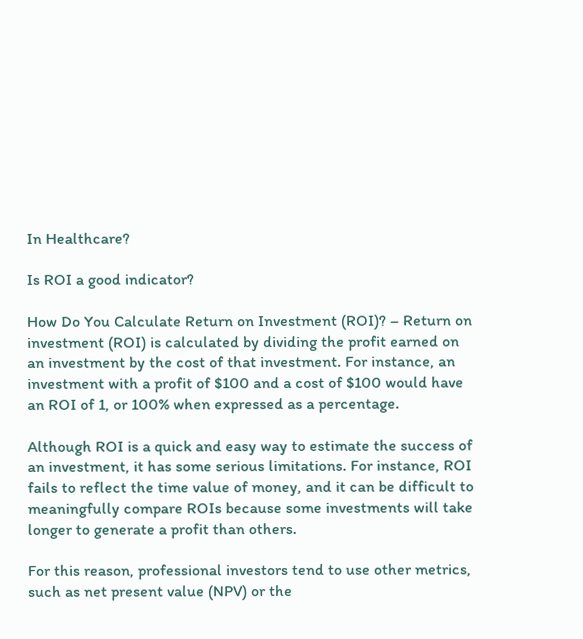In Healthcare?

Is ROI a good indicator?

How Do You Calculate Return on Investment (ROI)? – Return on investment (ROI) is calculated by dividing the profit earned on an investment by the cost of that investment. For instance, an investment with a profit of $100 and a cost of $100 would have an ROI of 1, or 100% when expressed as a percentage.

Although ROI is a quick and easy way to estimate the success of an investment, it has some serious limitations. For instance, ROI fails to reflect the time value of money, and it can be difficult to meaningfully compare ROIs because some investments will take longer to generate a profit than others.

For this reason, professional investors tend to use other metrics, such as net present value (NPV) or the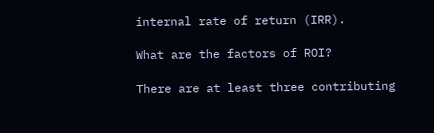internal rate of return (IRR).

What are the factors of ROI?

There are at least three contributing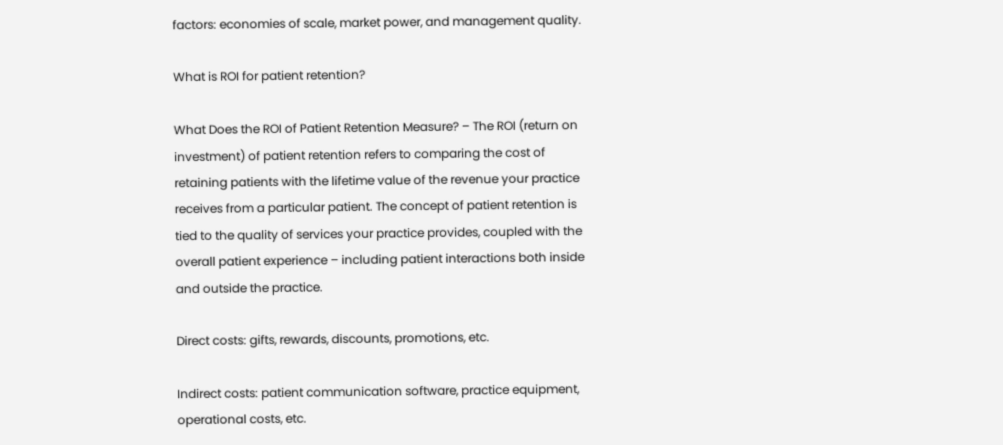factors: economies of scale, market power, and management quality.

What is ROI for patient retention?

What Does the ROI of Patient Retention Measure? – The ROI (return on investment) of patient retention refers to comparing the cost of retaining patients with the lifetime value of the revenue your practice receives from a particular patient. The concept of patient retention is tied to the quality of services your practice provides, coupled with the overall patient experience – including patient interactions both inside and outside the practice.

Direct costs: gifts, rewards, discounts, promotions, etc.

Indirect costs: patient communication software, practice equipment, operational costs, etc.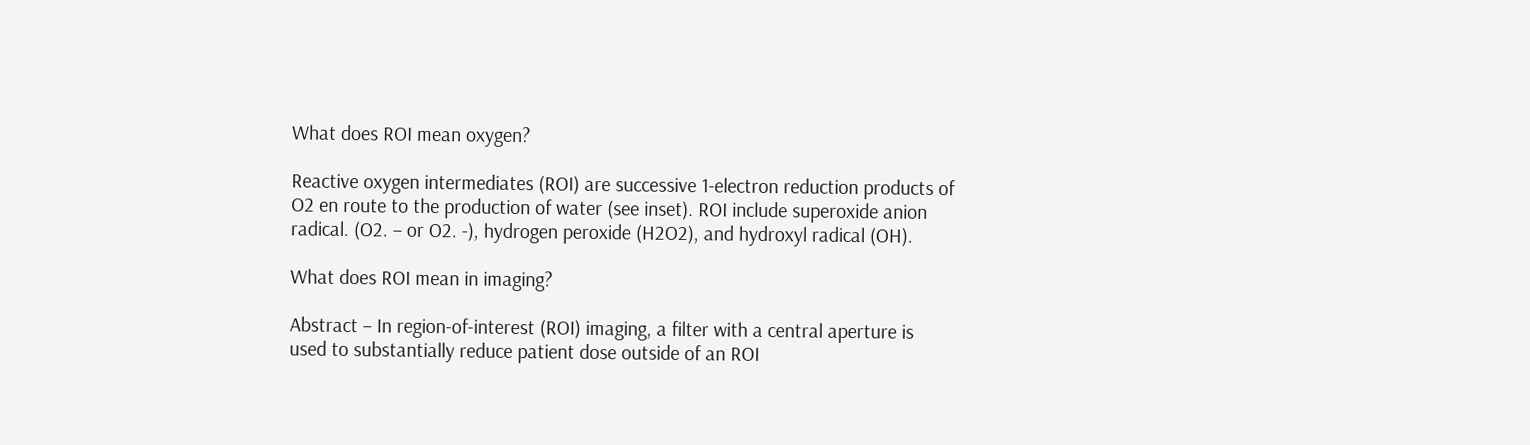What does ROI mean oxygen?

Reactive oxygen intermediates (ROI) are successive 1-electron reduction products of O2 en route to the production of water (see inset). ROI include superoxide anion radical. (O2. – or O2. -), hydrogen peroxide (H2O2), and hydroxyl radical (OH).

What does ROI mean in imaging?

Abstract – In region-of-interest (ROI) imaging, a filter with a central aperture is used to substantially reduce patient dose outside of an ROI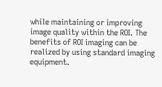while maintaining or improving image quality within the ROI. The benefits of ROI imaging can be realized by using standard imaging equipment.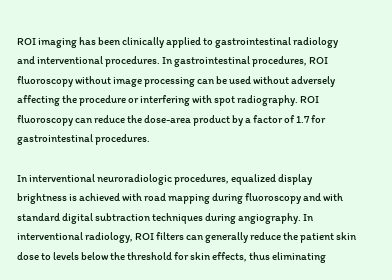ROI imaging has been clinically applied to gastrointestinal radiology and interventional procedures. In gastrointestinal procedures, ROI fluoroscopy without image processing can be used without adversely affecting the procedure or interfering with spot radiography. ROI fluoroscopy can reduce the dose-area product by a factor of 1.7 for gastrointestinal procedures.

In interventional neuroradiologic procedures, equalized display brightness is achieved with road mapping during fluoroscopy and with standard digital subtraction techniques during angiography. In interventional radiology, ROI filters can generally reduce the patient skin dose to levels below the threshold for skin effects, thus eliminating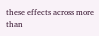these effects across more than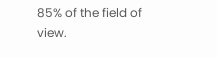85% of the field of view.